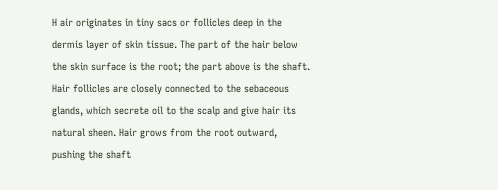H air originates in tiny sacs or follicles deep in the dermis layer of skin tissue. The part of the hair below the skin surface is the root; the part above is the shaft. Hair follicles are closely connected to the sebaceous glands, which secrete oil to the scalp and give hair its natural sheen. Hair grows from the root outward, pushing the shaft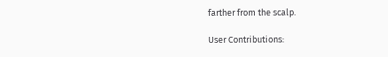farther from the scalp.

User Contributions: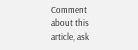Comment about this article, ask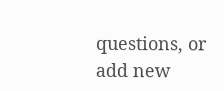questions, or add new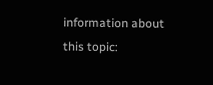information about this topic: